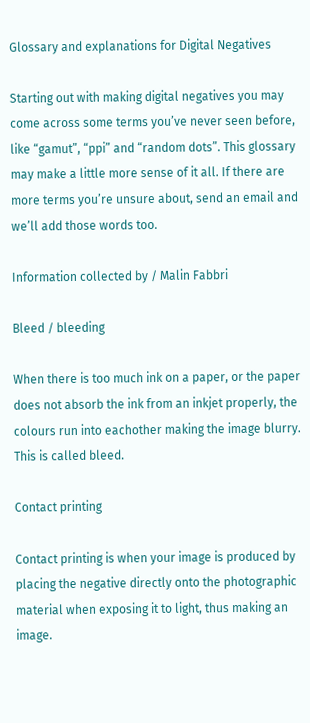Glossary and explanations for Digital Negatives

Starting out with making digital negatives you may come across some terms you’ve never seen before, like “gamut”, “ppi” and “random dots”. This glossary may make a little more sense of it all. If there are more terms you’re unsure about, send an email and we’ll add those words too.

Information collected by / Malin Fabbri

Bleed / bleeding

When there is too much ink on a paper, or the paper does not absorb the ink from an inkjet properly, the colours run into eachother making the image blurry. This is called bleed.

Contact printing

Contact printing is when your image is produced by placing the negative directly onto the photographic material when exposing it to light, thus making an image.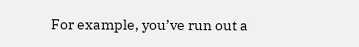For example, you’ve run out a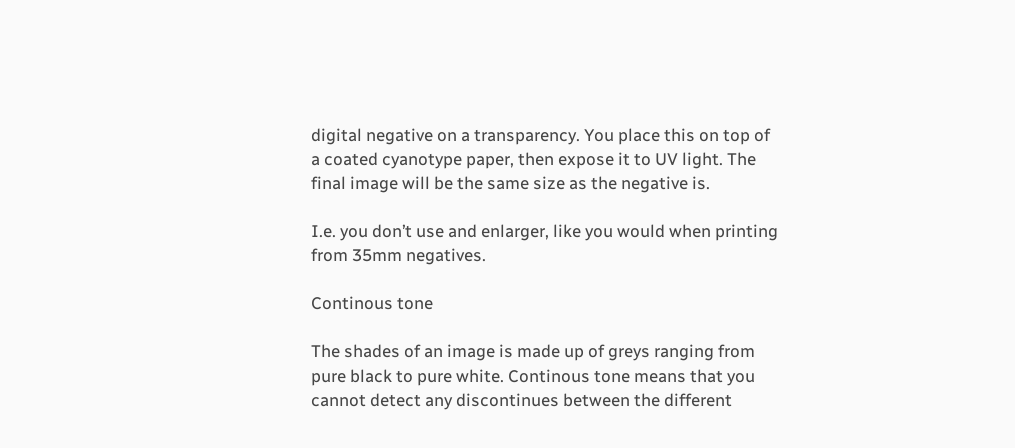digital negative on a transparency. You place this on top of a coated cyanotype paper, then expose it to UV light. The final image will be the same size as the negative is.

I.e. you don’t use and enlarger, like you would when printing from 35mm negatives.

Continous tone

The shades of an image is made up of greys ranging from pure black to pure white. Continous tone means that you cannot detect any discontinues between the different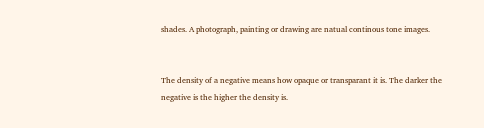shades. A photograph, painting or drawing are natual continous tone images.


The density of a negative means how opaque or transparant it is. The darker the negative is the higher the density is.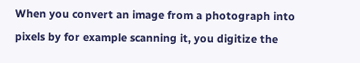When you convert an image from a photograph into pixels by for example scanning it, you digitize the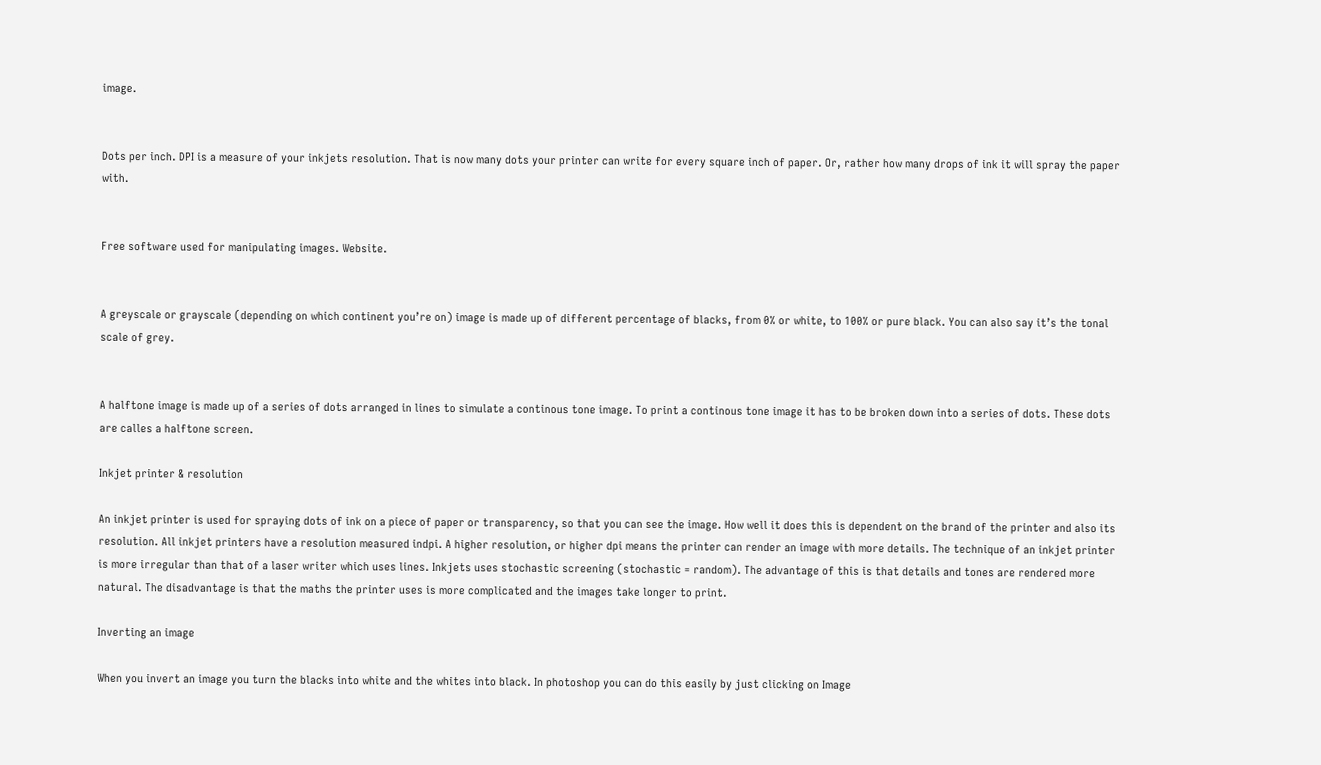image.


Dots per inch. DPI is a measure of your inkjets resolution. That is now many dots your printer can write for every square inch of paper. Or, rather how many drops of ink it will spray the paper with.


Free software used for manipulating images. Website.


A greyscale or grayscale (depending on which continent you’re on) image is made up of different percentage of blacks, from 0% or white, to 100% or pure black. You can also say it’s the tonal scale of grey.


A halftone image is made up of a series of dots arranged in lines to simulate a continous tone image. To print a continous tone image it has to be broken down into a series of dots. These dots are calles a halftone screen.

Inkjet printer & resolution

An inkjet printer is used for spraying dots of ink on a piece of paper or transparency, so that you can see the image. How well it does this is dependent on the brand of the printer and also its resolution. All inkjet printers have a resolution measured indpi. A higher resolution, or higher dpi means the printer can render an image with more details. The technique of an inkjet printer is more irregular than that of a laser writer which uses lines. Inkjets uses stochastic screening (stochastic = random). The advantage of this is that details and tones are rendered more natural. The disadvantage is that the maths the printer uses is more complicated and the images take longer to print.

Inverting an image

When you invert an image you turn the blacks into white and the whites into black. In photoshop you can do this easily by just clicking on Image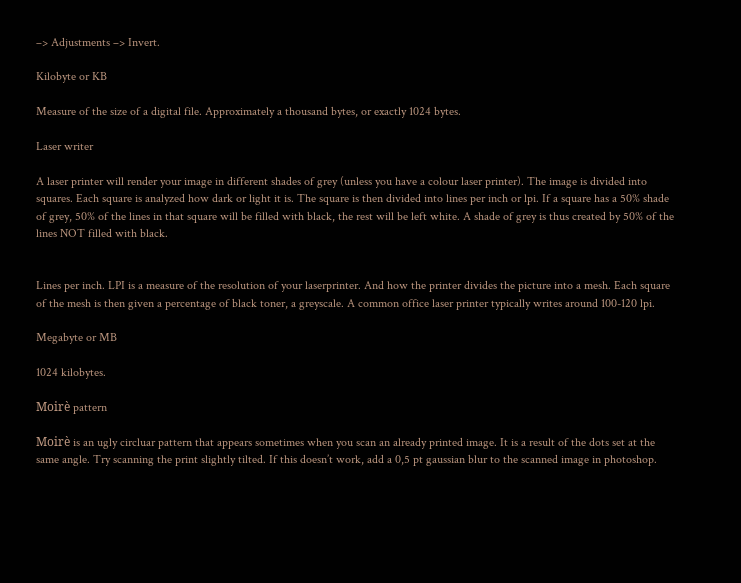–> Adjustments –> Invert.

Kilobyte or KB

Measure of the size of a digital file. Approximately a thousand bytes, or exactly 1024 bytes.

Laser writer

A laser printer will render your image in different shades of grey (unless you have a colour laser printer). The image is divided into squares. Each square is analyzed how dark or light it is. The square is then divided into lines per inch or lpi. If a square has a 50% shade of grey, 50% of the lines in that square will be filled with black, the rest will be left white. A shade of grey is thus created by 50% of the lines NOT filled with black.


Lines per inch. LPI is a measure of the resolution of your laserprinter. And how the printer divides the picture into a mesh. Each square of the mesh is then given a percentage of black toner, a greyscale. A common office laser printer typically writes around 100-120 lpi.

Megabyte or MB

1024 kilobytes.

Moirè pattern

Moirè is an ugly circluar pattern that appears sometimes when you scan an already printed image. It is a result of the dots set at the same angle. Try scanning the print slightly tilted. If this doesn’t work, add a 0,5 pt gaussian blur to the scanned image in photoshop.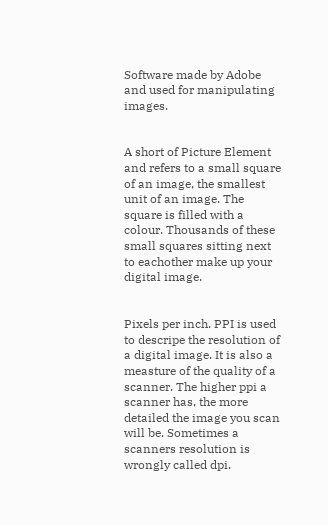Software made by Adobe and used for manipulating images.


A short of Picture Element and refers to a small square of an image, the smallest unit of an image. The square is filled with a colour. Thousands of these small squares sitting next to eachother make up your digital image.


Pixels per inch. PPI is used to descripe the resolution of a digital image. It is also a measture of the quality of a scanner. The higher ppi a scanner has, the more detailed the image you scan will be. Sometimes a scanners resolution is wrongly called dpi.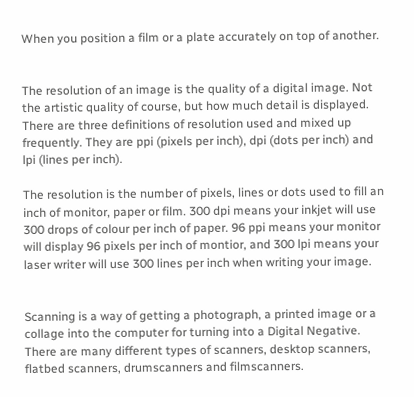When you position a film or a plate accurately on top of another.


The resolution of an image is the quality of a digital image. Not the artistic quality of course, but how much detail is displayed. There are three definitions of resolution used and mixed up frequently. They are ppi (pixels per inch), dpi (dots per inch) and lpi (lines per inch).

The resolution is the number of pixels, lines or dots used to fill an inch of monitor, paper or film. 300 dpi means your inkjet will use 300 drops of colour per inch of paper. 96 ppi means your monitor will display 96 pixels per inch of montior, and 300 lpi means your laser writer will use 300 lines per inch when writing your image.


Scanning is a way of getting a photograph, a printed image or a collage into the computer for turning into a Digital Negative. There are many different types of scanners, desktop scanners, flatbed scanners, drumscanners and filmscanners.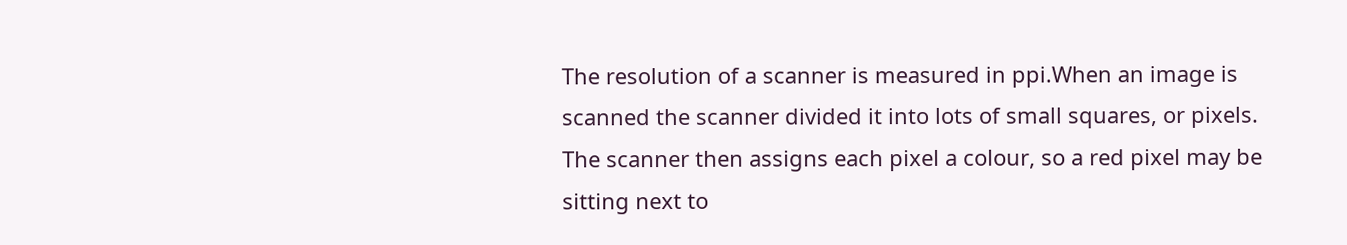The resolution of a scanner is measured in ppi.When an image is scanned the scanner divided it into lots of small squares, or pixels. The scanner then assigns each pixel a colour, so a red pixel may be sitting next to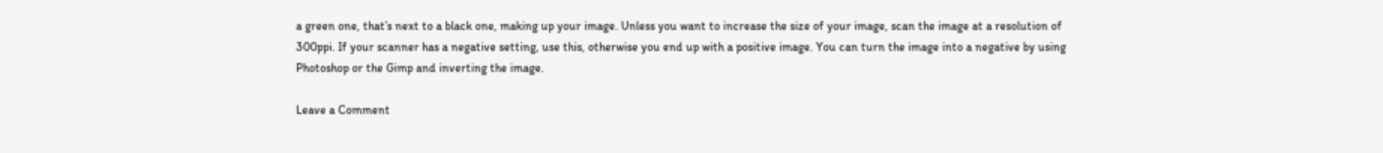a green one, that’s next to a black one, making up your image. Unless you want to increase the size of your image, scan the image at a resolution of 300ppi. If your scanner has a negative setting, use this, otherwise you end up with a positive image. You can turn the image into a negative by using Photoshop or the Gimp and inverting the image.

Leave a Comment